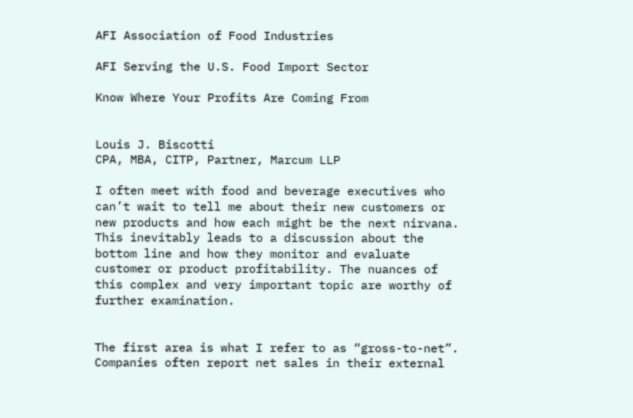AFI Association of Food Industries

AFI Serving the U.S. Food Import Sector

Know Where Your Profits Are Coming From


Louis J. Biscotti
CPA, MBA, CITP, Partner, Marcum LLP

I often meet with food and beverage executives who can’t wait to tell me about their new customers or new products and how each might be the next nirvana. This inevitably leads to a discussion about the bottom line and how they monitor and evaluate customer or product profitability. The nuances of this complex and very important topic are worthy of further examination.


The first area is what I refer to as “gross-to-net”. Companies often report net sales in their external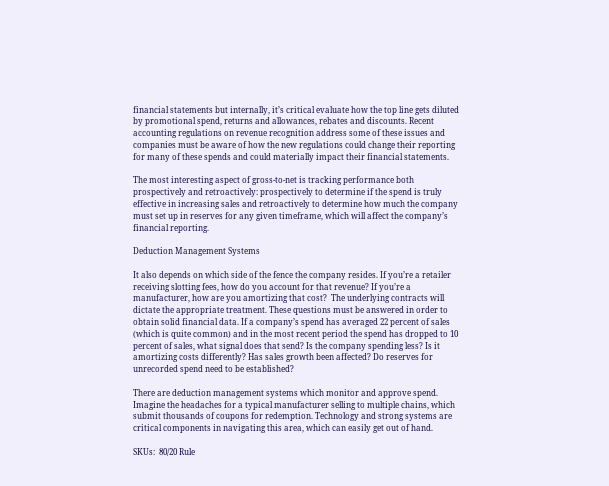financial statements but internally, it’s critical evaluate how the top line gets diluted by promotional spend, returns and allowances, rebates and discounts. Recent accounting regulations on revenue recognition address some of these issues and companies must be aware of how the new regulations could change their reporting for many of these spends and could materially impact their financial statements.

The most interesting aspect of gross-to-net is tracking performance both prospectively and retroactively: prospectively to determine if the spend is truly effective in increasing sales and retroactively to determine how much the company must set up in reserves for any given timeframe, which will affect the company’s financial reporting.

Deduction Management Systems

It also depends on which side of the fence the company resides. If you’re a retailer receiving slotting fees, how do you account for that revenue? If you’re a manufacturer, how are you amortizing that cost?  The underlying contracts will dictate the appropriate treatment. These questions must be answered in order to obtain solid financial data. If a company’s spend has averaged 22 percent of sales (which is quite common) and in the most recent period the spend has dropped to 10 percent of sales, what signal does that send? Is the company spending less? Is it amortizing costs differently? Has sales growth been affected? Do reserves for unrecorded spend need to be established?

There are deduction management systems which monitor and approve spend. Imagine the headaches for a typical manufacturer selling to multiple chains, which submit thousands of coupons for redemption. Technology and strong systems are critical components in navigating this area, which can easily get out of hand.

SKUs:  80/20 Rule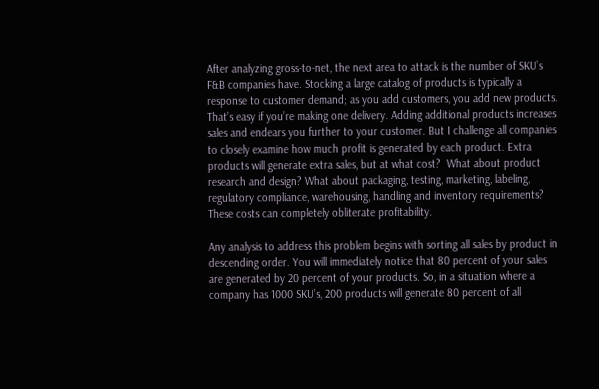After analyzing gross-to-net, the next area to attack is the number of SKU’s F&B companies have. Stocking a large catalog of products is typically a response to customer demand; as you add customers, you add new products. That’s easy if you’re making one delivery. Adding additional products increases sales and endears you further to your customer. But I challenge all companies to closely examine how much profit is generated by each product. Extra products will generate extra sales, but at what cost?  What about product research and design? What about packaging, testing, marketing, labeling, regulatory compliance, warehousing, handling and inventory requirements? These costs can completely obliterate profitability.

Any analysis to address this problem begins with sorting all sales by product in descending order. You will immediately notice that 80 percent of your sales are generated by 20 percent of your products. So, in a situation where a company has 1000 SKU’s, 200 products will generate 80 percent of all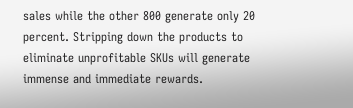sales while the other 800 generate only 20 percent. Stripping down the products to eliminate unprofitable SKUs will generate immense and immediate rewards.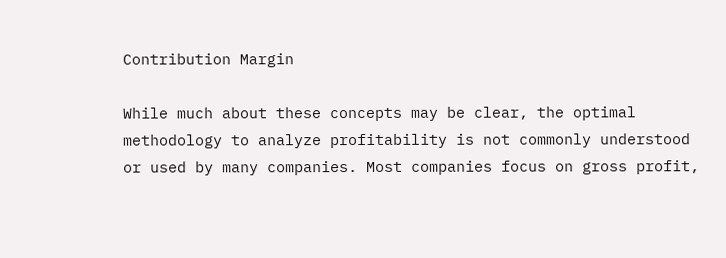Contribution Margin

While much about these concepts may be clear, the optimal methodology to analyze profitability is not commonly understood or used by many companies. Most companies focus on gross profit,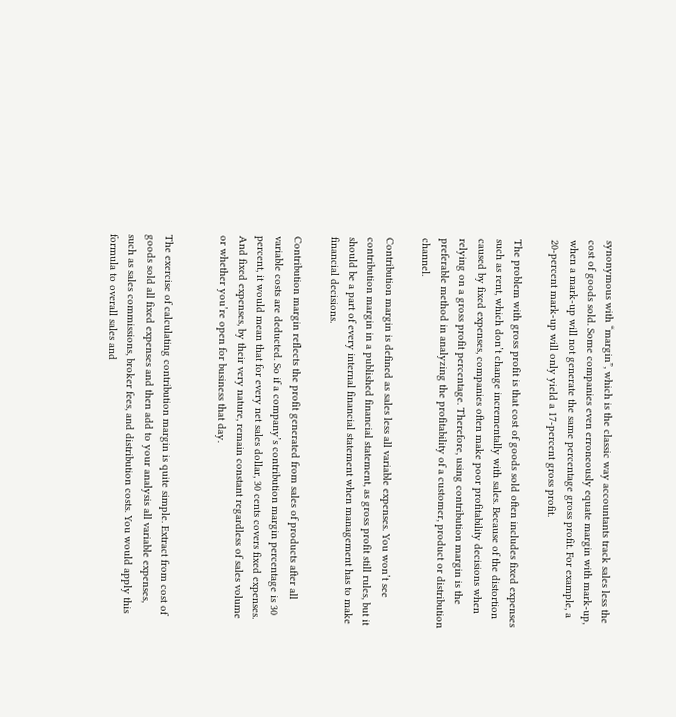synonymous with “margin”, which is the classic way accountants track sales less the cost of goods sold. Some companies even erroneously equate margin with mark-up, when a mark-up will not generate the same percentage gross profit. For example, a 20-percent mark-up will only yield a 17-percent gross profit.

The problem with gross profit is that cost of goods sold often includes fixed expenses such as rent, which don’t change incrementally with sales. Because of the distortion caused by fixed expenses, companies often make poor profitability decisions when relying on a gross profit percentage. Therefore, using contribution margin is the preferable method in analyzing the profitability of a customer, product or distribution channel.

Contribution margin is defined as sales less all variable expenses. You won’t see contribution margin in a published financial statement, as gross profit still rules, but it should be a part of every internal financial statement when management has to make financial decisions.

Contribution margin reflects the profit generated from sales of products after all variable costs are deducted. So if a company’s contribution margin percentage is 30 percent, it would mean that for every net sales dollar, 30 cents covers fixed expenses. And fixed expenses, by their very nature, remain constant regardless of sales volume or whether you’re open for business that day.


The exercise of calculating contribution margin is quite simple. Extract from cost of goods sold all fixed expenses and then add to your analysis all variable expenses, such as sales commissions, broker fees, and distribution costs. You would apply this formula to overall sales and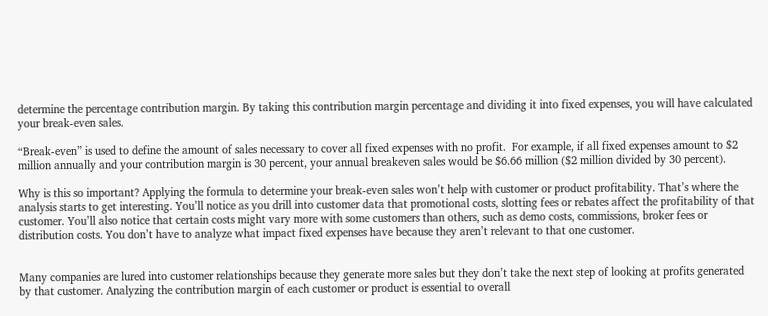determine the percentage contribution margin. By taking this contribution margin percentage and dividing it into fixed expenses, you will have calculated your break-even sales.

“Break-even” is used to define the amount of sales necessary to cover all fixed expenses with no profit.  For example, if all fixed expenses amount to $2 million annually and your contribution margin is 30 percent, your annual breakeven sales would be $6.66 million ($2 million divided by 30 percent).

Why is this so important? Applying the formula to determine your break-even sales won’t help with customer or product profitability. That’s where the analysis starts to get interesting. You’ll notice as you drill into customer data that promotional costs, slotting fees or rebates affect the profitability of that customer. You’ll also notice that certain costs might vary more with some customers than others, such as demo costs, commissions, broker fees or distribution costs. You don’t have to analyze what impact fixed expenses have because they aren’t relevant to that one customer.


Many companies are lured into customer relationships because they generate more sales but they don’t take the next step of looking at profits generated by that customer. Analyzing the contribution margin of each customer or product is essential to overall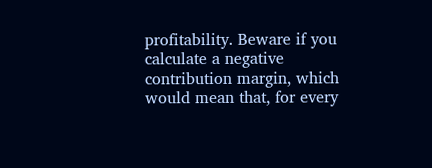profitability. Beware if you calculate a negative contribution margin, which would mean that, for every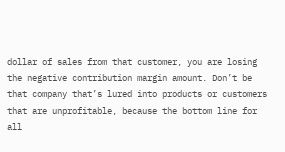dollar of sales from that customer, you are losing the negative contribution margin amount. Don’t be that company that’s lured into products or customers that are unprofitable, because the bottom line for all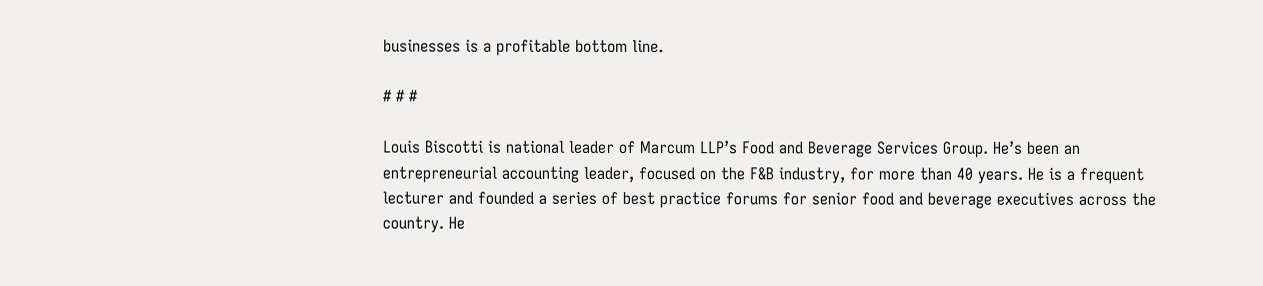businesses is a profitable bottom line.

# # #

Louis Biscotti is national leader of Marcum LLP’s Food and Beverage Services Group. He’s been an entrepreneurial accounting leader, focused on the F&B industry, for more than 40 years. He is a frequent lecturer and founded a series of best practice forums for senior food and beverage executives across the country. He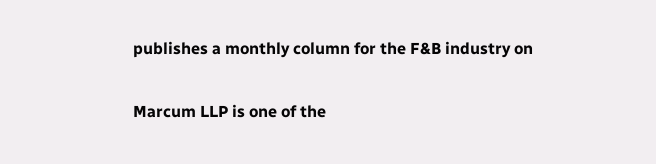publishes a monthly column for the F&B industry on

Marcum LLP is one of the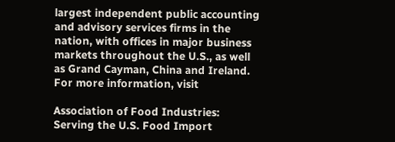largest independent public accounting and advisory services firms in the nation, with offices in major business markets throughout the U.S., as well as Grand Cayman, China and Ireland. For more information, visit

Association of Food Industries: Serving the U.S. Food Import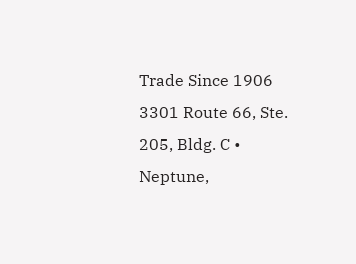Trade Since 1906
3301 Route 66, Ste. 205, Bldg. C • Neptune,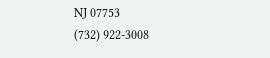NJ 07753
(732) 922-3008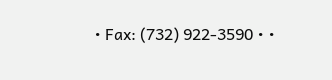• Fax: (732) 922-3590 • •